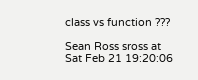class vs function ???

Sean Ross sross at
Sat Feb 21 19:20:06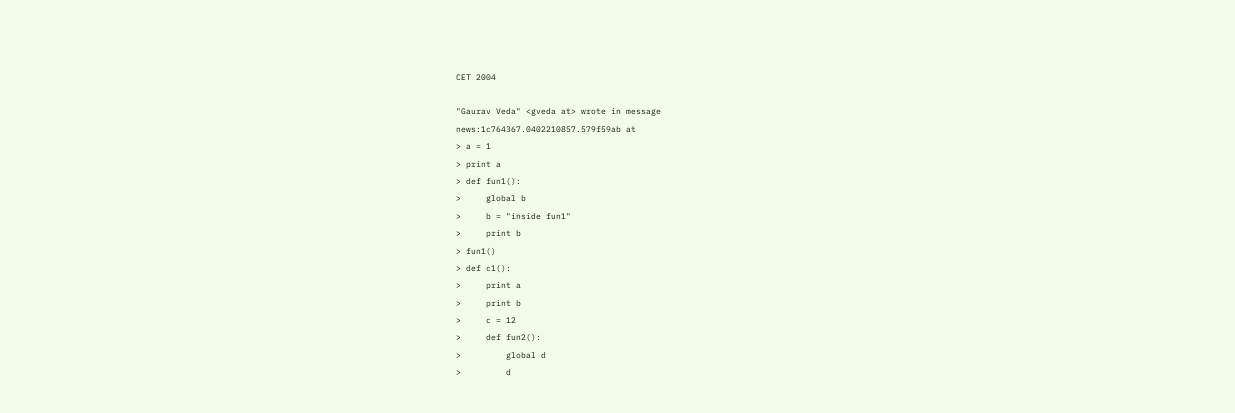CET 2004

"Gaurav Veda" <gveda at> wrote in message
news:1c764367.0402210857.579f59ab at
> a = 1
> print a
> def fun1():
>     global b
>     b = "inside fun1"
>     print b
> fun1()
> def c1():
>     print a
>     print b
>     c = 12
>     def fun2():
>         global d
>         d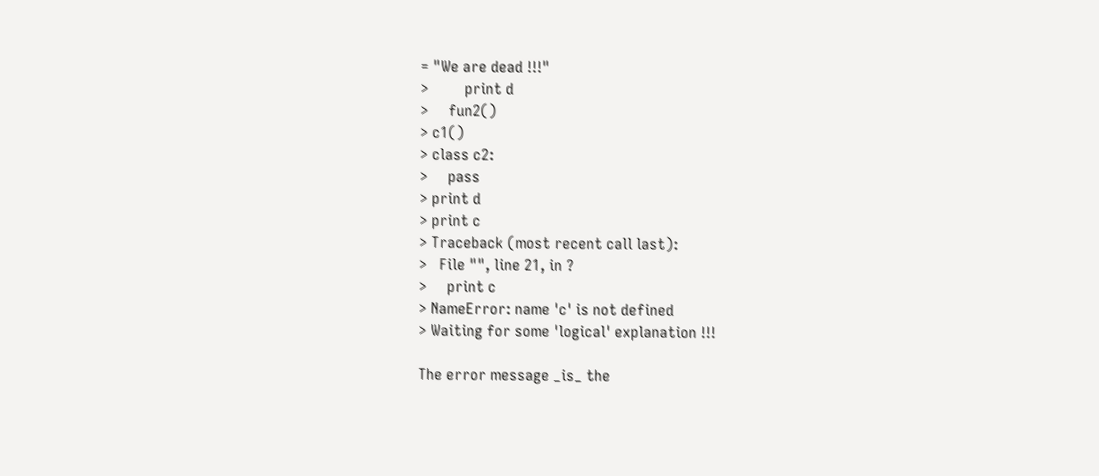= "We are dead !!!"
>         print d
>     fun2()
> c1()
> class c2:
>     pass
> print d
> print c
> Traceback (most recent call last):
>   File "", line 21, in ?
>     print c
> NameError: name 'c' is not defined
> Waiting for some 'logical' explanation !!!

The error message _is_ the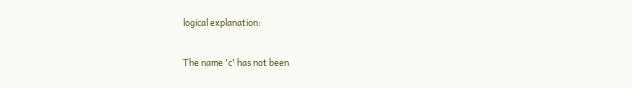logical explanation:

The name 'c' has not been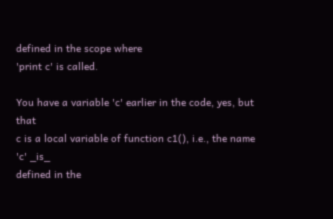defined in the scope where
'print c' is called.

You have a variable 'c' earlier in the code, yes, but that
c is a local variable of function c1(), i.e., the name 'c' _is_
defined in the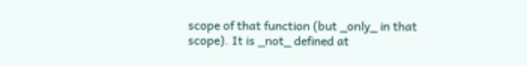scope of that function (but _only_ in that
scope). It is _not_ defined at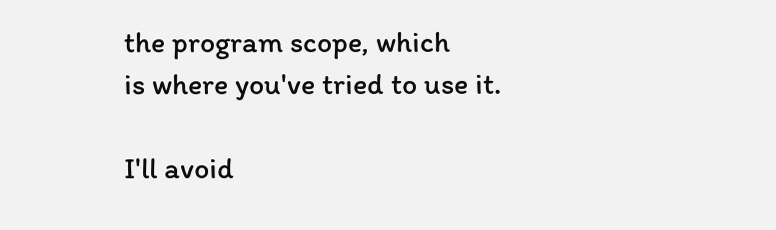the program scope, which
is where you've tried to use it.

I'll avoid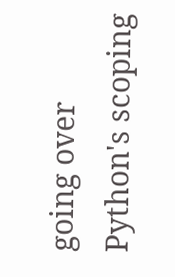going over Python's scoping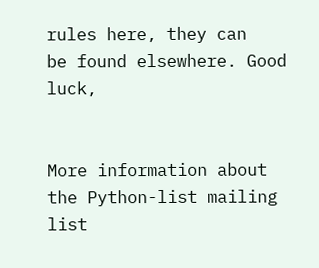rules here, they can
be found elsewhere. Good luck,


More information about the Python-list mailing list